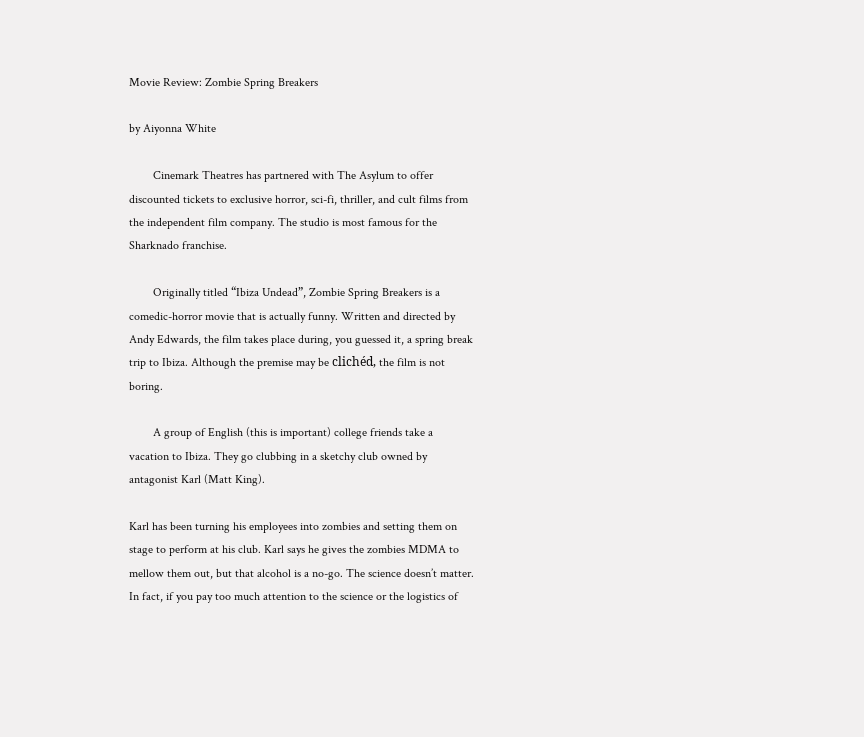Movie Review: Zombie Spring Breakers

by Aiyonna White

        Cinemark Theatres has partnered with The Asylum to offer discounted tickets to exclusive horror, sci-fi, thriller, and cult films from the independent film company. The studio is most famous for the Sharknado franchise.

        Originally titled “Ibiza Undead”, Zombie Spring Breakers is a comedic-horror movie that is actually funny. Written and directed by Andy Edwards, the film takes place during, you guessed it, a spring break trip to Ibiza. Although the premise may be clichéd, the film is not boring.

        A group of English (this is important) college friends take a vacation to Ibiza. They go clubbing in a sketchy club owned by antagonist Karl (Matt King).

Karl has been turning his employees into zombies and setting them on stage to perform at his club. Karl says he gives the zombies MDMA to mellow them out, but that alcohol is a no-go. The science doesn’t matter. In fact, if you pay too much attention to the science or the logistics of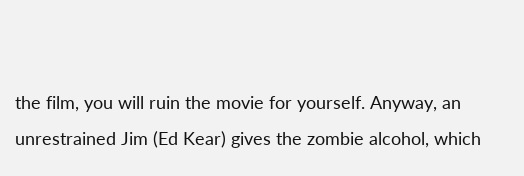the film, you will ruin the movie for yourself. Anyway, an unrestrained Jim (Ed Kear) gives the zombie alcohol, which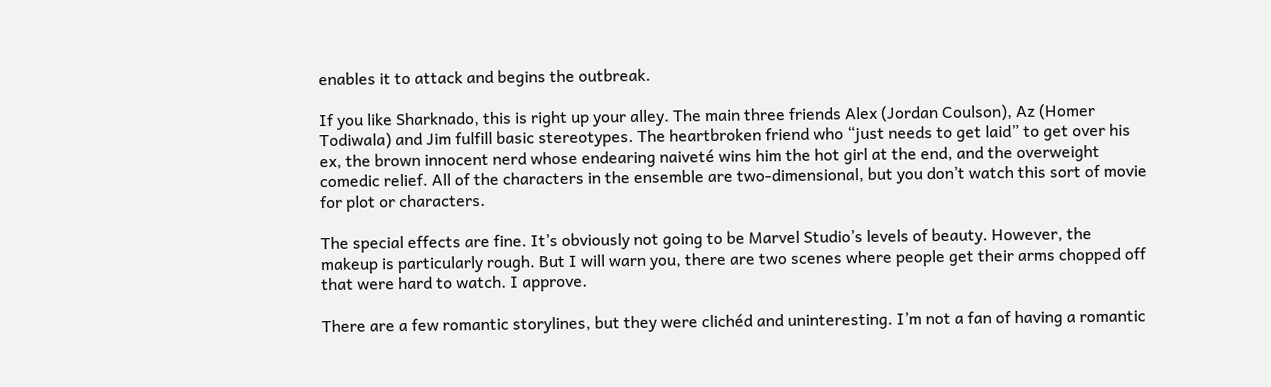enables it to attack and begins the outbreak.

If you like Sharknado, this is right up your alley. The main three friends Alex (Jordan Coulson), Az (Homer Todiwala) and Jim fulfill basic stereotypes. The heartbroken friend who “just needs to get laid” to get over his ex, the brown innocent nerd whose endearing naiveté wins him the hot girl at the end, and the overweight comedic relief. All of the characters in the ensemble are two-dimensional, but you don’t watch this sort of movie for plot or characters.

The special effects are fine. It’s obviously not going to be Marvel Studio’s levels of beauty. However, the makeup is particularly rough. But I will warn you, there are two scenes where people get their arms chopped off that were hard to watch. I approve.

There are a few romantic storylines, but they were clichéd and uninteresting. I’m not a fan of having a romantic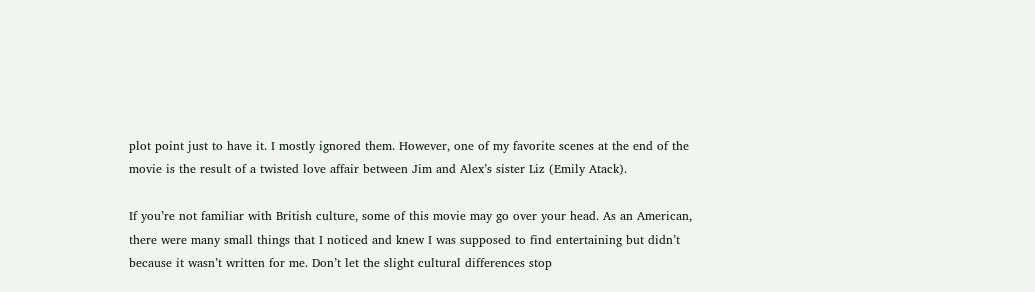plot point just to have it. I mostly ignored them. However, one of my favorite scenes at the end of the movie is the result of a twisted love affair between Jim and Alex’s sister Liz (Emily Atack).

If you’re not familiar with British culture, some of this movie may go over your head. As an American, there were many small things that I noticed and knew I was supposed to find entertaining but didn’t because it wasn’t written for me. Don’t let the slight cultural differences stop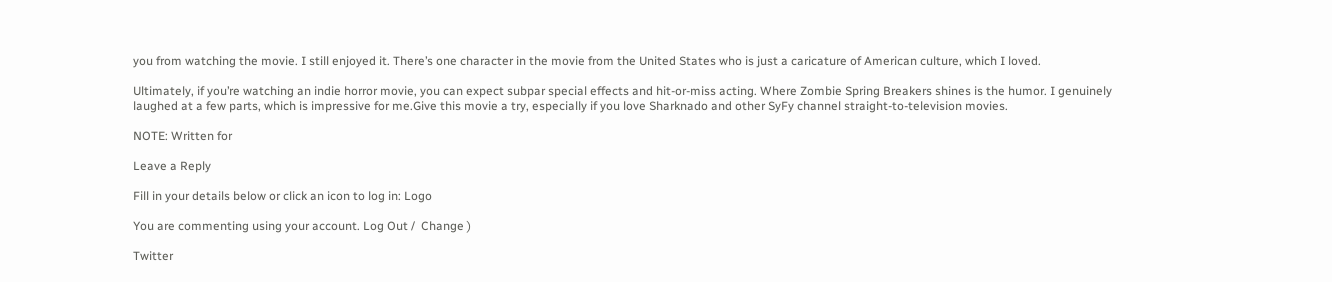you from watching the movie. I still enjoyed it. There’s one character in the movie from the United States who is just a caricature of American culture, which I loved.

Ultimately, if you’re watching an indie horror movie, you can expect subpar special effects and hit-or-miss acting. Where Zombie Spring Breakers shines is the humor. I genuinely laughed at a few parts, which is impressive for me.Give this movie a try, especially if you love Sharknado and other SyFy channel straight-to-television movies.

NOTE: Written for

Leave a Reply

Fill in your details below or click an icon to log in: Logo

You are commenting using your account. Log Out /  Change )

Twitter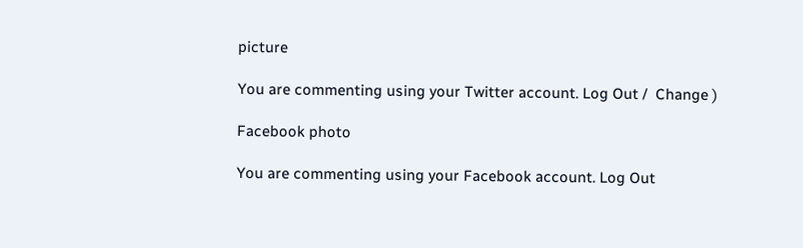picture

You are commenting using your Twitter account. Log Out /  Change )

Facebook photo

You are commenting using your Facebook account. Log Out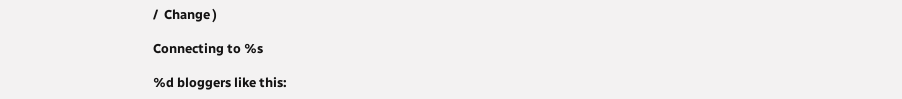/  Change )

Connecting to %s

%d bloggers like this: